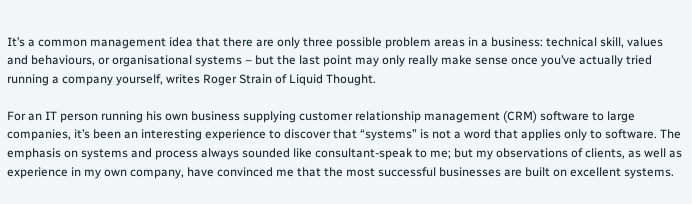It’s a common management idea that there are only three possible problem areas in a business: technical skill, values and behaviours, or organisational systems – but the last point may only really make sense once you’ve actually tried running a company yourself, writes Roger Strain of Liquid Thought.

For an IT person running his own business supplying customer relationship management (CRM) software to large companies, it’s been an interesting experience to discover that “systems” is not a word that applies only to software. The emphasis on systems and process always sounded like consultant-speak to me; but my observations of clients, as well as experience in my own company, have convinced me that the most successful businesses are built on excellent systems.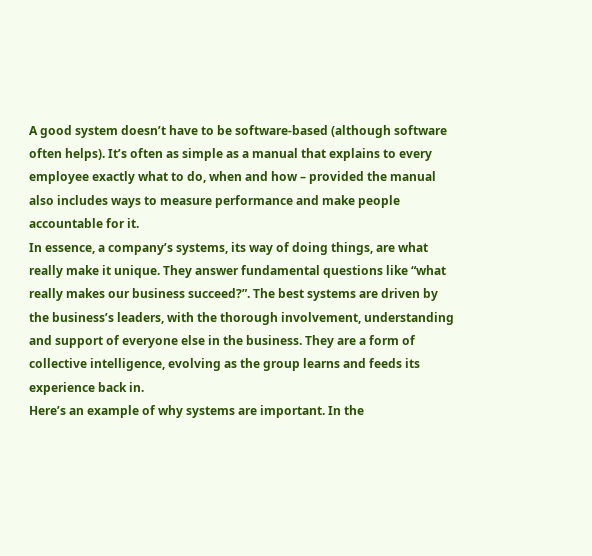A good system doesn’t have to be software-based (although software often helps). It’s often as simple as a manual that explains to every employee exactly what to do, when and how – provided the manual also includes ways to measure performance and make people accountable for it.
In essence, a company’s systems, its way of doing things, are what really make it unique. They answer fundamental questions like “what really makes our business succeed?”. The best systems are driven by the business’s leaders, with the thorough involvement, understanding and support of everyone else in the business. They are a form of collective intelligence, evolving as the group learns and feeds its experience back in.
Here’s an example of why systems are important. In the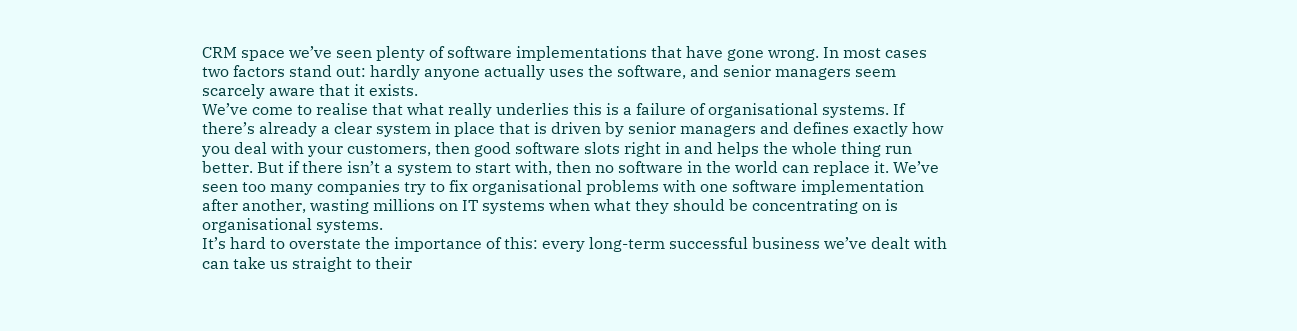CRM space we’ve seen plenty of software implementations that have gone wrong. In most cases two factors stand out: hardly anyone actually uses the software, and senior managers seem scarcely aware that it exists.
We’ve come to realise that what really underlies this is a failure of organisational systems. If there’s already a clear system in place that is driven by senior managers and defines exactly how you deal with your customers, then good software slots right in and helps the whole thing run better. But if there isn’t a system to start with, then no software in the world can replace it. We’ve seen too many companies try to fix organisational problems with one software implementation after another, wasting millions on IT systems when what they should be concentrating on is organisational systems.
It’s hard to overstate the importance of this: every long-term successful business we’ve dealt with can take us straight to their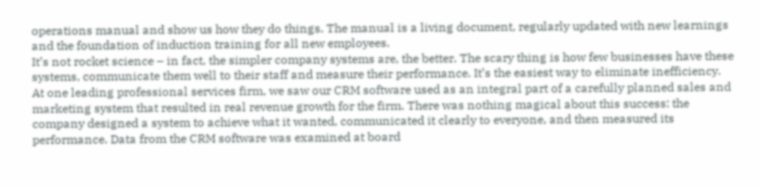operations manual and show us how they do things. The manual is a living document, regularly updated with new learnings and the foundation of induction training for all new employees.
It’s not rocket science – in fact, the simpler company systems are, the better. The scary thing is how few businesses have these systems, communicate them well to their staff and measure their performance. It’s the easiest way to eliminate inefficiency.
At one leading professional services firm, we saw our CRM software used as an integral part of a carefully planned sales and marketing system that resulted in real revenue growth for the firm. There was nothing magical about this success: the company designed a system to achieve what it wanted, communicated it clearly to everyone, and then measured its performance. Data from the CRM software was examined at board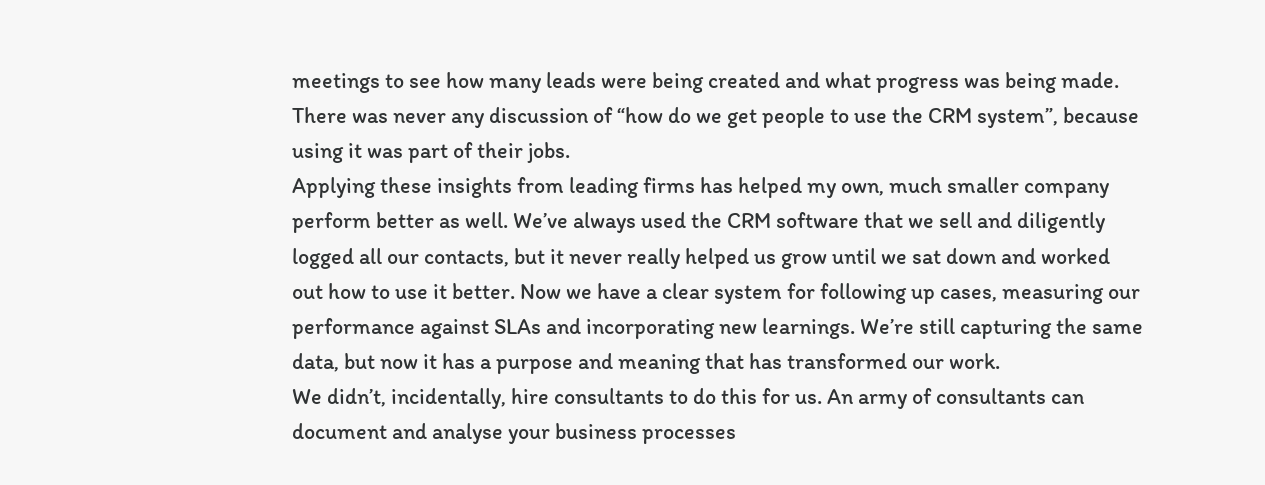meetings to see how many leads were being created and what progress was being made. There was never any discussion of “how do we get people to use the CRM system”, because using it was part of their jobs.
Applying these insights from leading firms has helped my own, much smaller company perform better as well. We’ve always used the CRM software that we sell and diligently logged all our contacts, but it never really helped us grow until we sat down and worked out how to use it better. Now we have a clear system for following up cases, measuring our performance against SLAs and incorporating new learnings. We’re still capturing the same data, but now it has a purpose and meaning that has transformed our work.
We didn’t, incidentally, hire consultants to do this for us. An army of consultants can document and analyse your business processes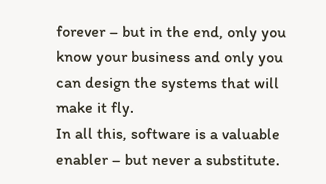forever – but in the end, only you know your business and only you can design the systems that will make it fly.
In all this, software is a valuable enabler – but never a substitute.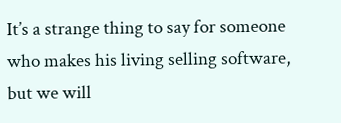It’s a strange thing to say for someone who makes his living selling software, but we will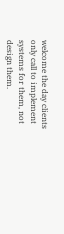welcome the day clients only call to implement systems for them, not design them.